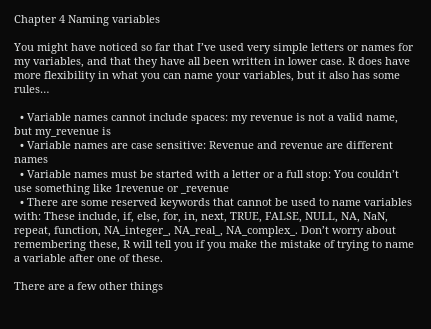Chapter 4 Naming variables

You might have noticed so far that I’ve used very simple letters or names for my variables, and that they have all been written in lower case. R does have more flexibility in what you can name your variables, but it also has some rules…

  • Variable names cannot include spaces: my revenue is not a valid name, but my_revenue is
  • Variable names are case sensitive: Revenue and revenue are different names
  • Variable names must be started with a letter or a full stop: You couldn’t use something like 1revenue or _revenue
  • There are some reserved keywords that cannot be used to name variables with: These include, if, else, for, in, next, TRUE, FALSE, NULL, NA, NaN, repeat, function, NA_integer_, NA_real_, NA_complex_. Don’t worry about remembering these, R will tell you if you make the mistake of trying to name a variable after one of these.

There are a few other things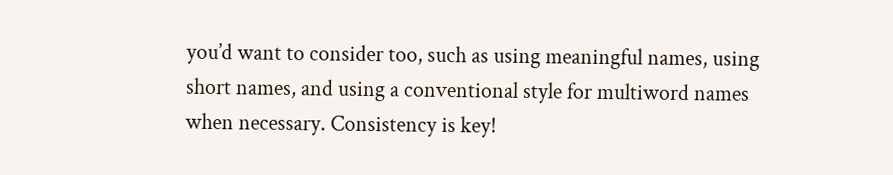you’d want to consider too, such as using meaningful names, using short names, and using a conventional style for multiword names when necessary. Consistency is key!